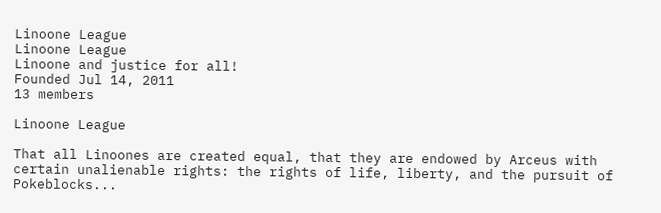Linoone League
Linoone League
Linoone and justice for all!
Founded Jul 14, 2011
13 members

Linoone League

That all Linoones are created equal, that they are endowed by Arceus with certain unalienable rights: the rights of life, liberty, and the pursuit of Pokeblocks...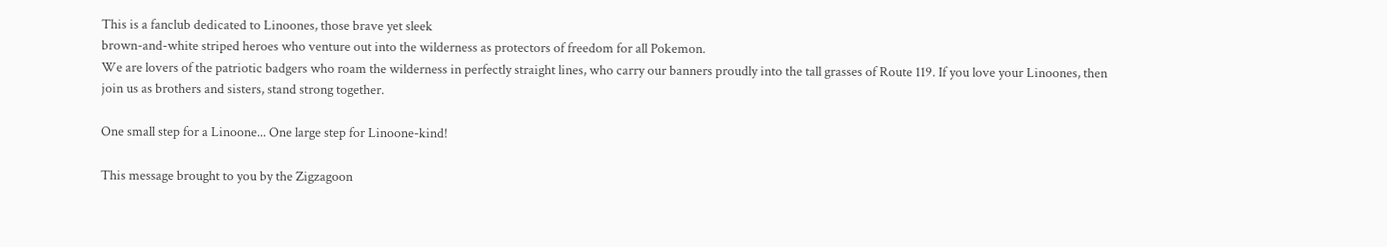This is a fanclub dedicated to Linoones, those brave yet sleek
brown-and-white striped heroes who venture out into the wilderness as protectors of freedom for all Pokemon.
We are lovers of the patriotic badgers who roam the wilderness in perfectly straight lines, who carry our banners proudly into the tall grasses of Route 119. If you love your Linoones, then join us as brothers and sisters, stand strong together.

One small step for a Linoone... One large step for Linoone-kind!

This message brought to you by the Zigzagoon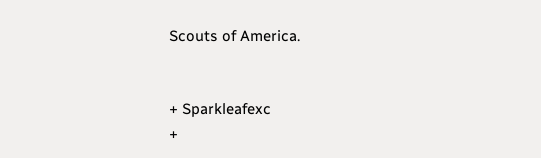Scouts of America.


+ Sparkleafexc
+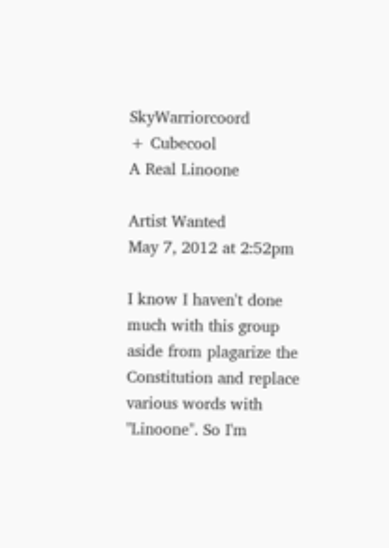SkyWarriorcoord
+ Cubecool
A Real Linoone

Artist Wanted
May 7, 2012 at 2:52pm

I know I haven't done much with this group aside from plagarize the Constitution and replace various words with "Linoone". So I'm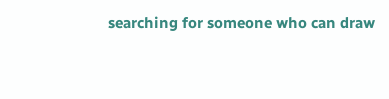searching for someone who can draw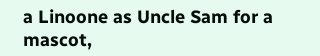a Linoone as Uncle Sam for a mascot,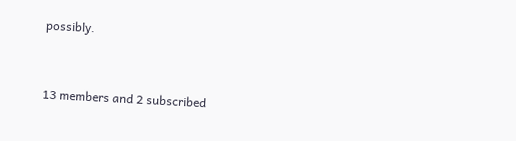possibly.



13 members and 2 subscribed